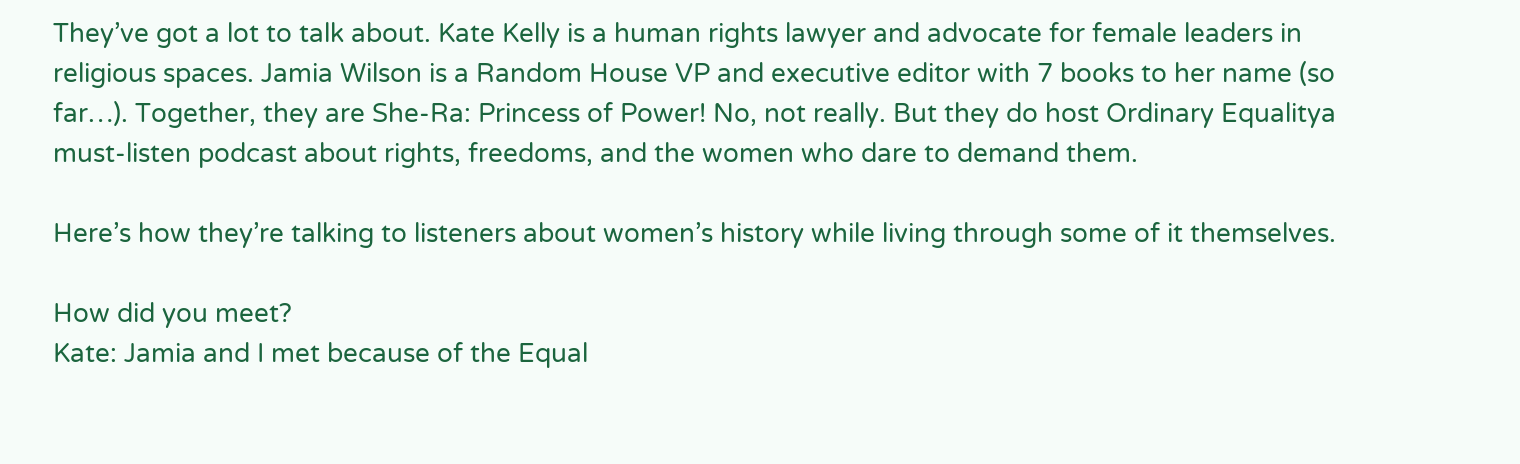They’ve got a lot to talk about. Kate Kelly is a human rights lawyer and advocate for female leaders in religious spaces. Jamia Wilson is a Random House VP and executive editor with 7 books to her name (so far…). Together, they are She-Ra: Princess of Power! No, not really. But they do host Ordinary Equalitya must-listen podcast about rights, freedoms, and the women who dare to demand them.

Here’s how they’re talking to listeners about women’s history while living through some of it themselves.

How did you meet?
Kate: Jamia and I met because of the Equal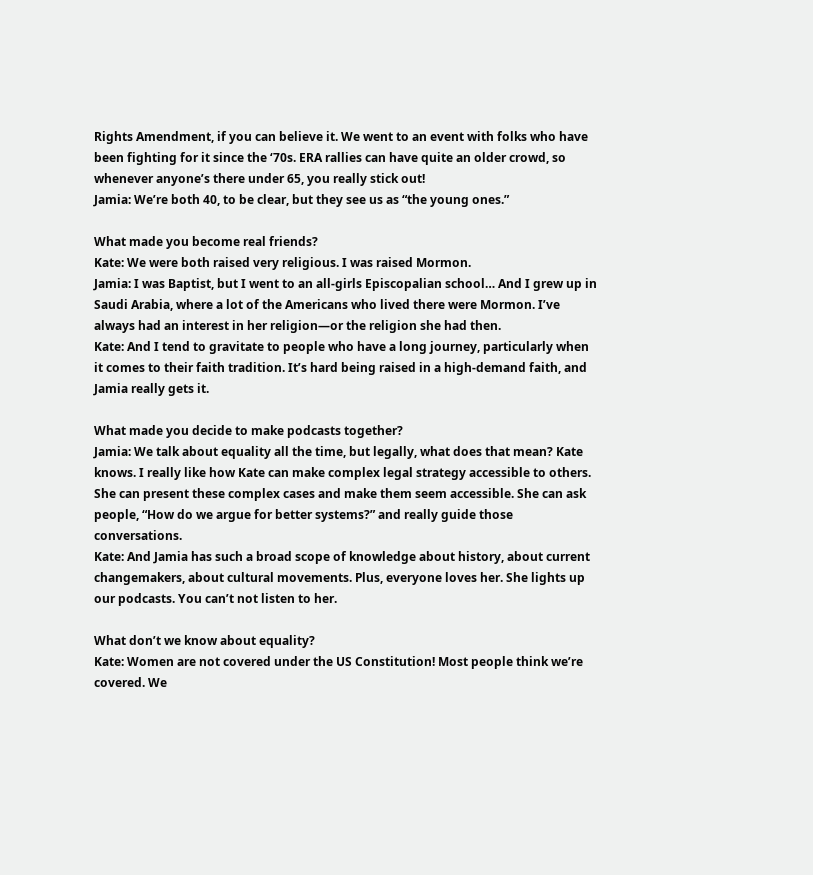Rights Amendment, if you can believe it. We went to an event with folks who have been fighting for it since the ‘70s. ERA rallies can have quite an older crowd, so whenever anyone’s there under 65, you really stick out!
Jamia: We’re both 40, to be clear, but they see us as “the young ones.”

What made you become real friends?
Kate: We were both raised very religious. I was raised Mormon.
Jamia: I was Baptist, but I went to an all-girls Episcopalian school… And I grew up in Saudi Arabia, where a lot of the Americans who lived there were Mormon. I’ve always had an interest in her religion—or the religion she had then.
Kate: And I tend to gravitate to people who have a long journey, particularly when it comes to their faith tradition. It’s hard being raised in a high-demand faith, and Jamia really gets it.

What made you decide to make podcasts together?
Jamia: We talk about equality all the time, but legally, what does that mean? Kate knows. I really like how Kate can make complex legal strategy accessible to others. She can present these complex cases and make them seem accessible. She can ask people, “How do we argue for better systems?” and really guide those conversations.
Kate: And Jamia has such a broad scope of knowledge about history, about current changemakers, about cultural movements. Plus, everyone loves her. She lights up our podcasts. You can’t not listen to her.

What don’t we know about equality?
Kate: Women are not covered under the US Constitution! Most people think we’re covered. We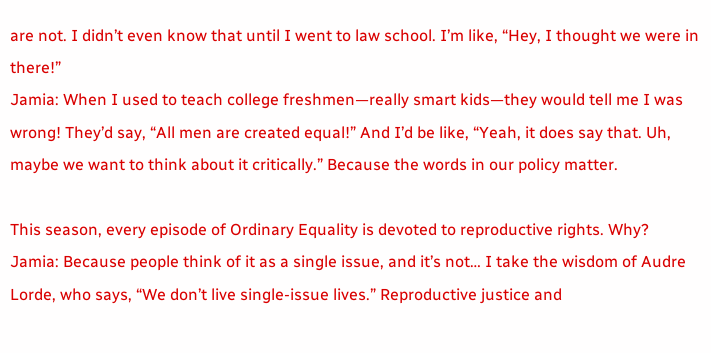are not. I didn’t even know that until I went to law school. I’m like, “Hey, I thought we were in there!”
Jamia: When I used to teach college freshmen—really smart kids—they would tell me I was wrong! They’d say, “All men are created equal!” And I’d be like, “Yeah, it does say that. Uh, maybe we want to think about it critically.” Because the words in our policy matter.

This season, every episode of Ordinary Equality is devoted to reproductive rights. Why?
Jamia: Because people think of it as a single issue, and it’s not… I take the wisdom of Audre Lorde, who says, “We don’t live single-issue lives.” Reproductive justice and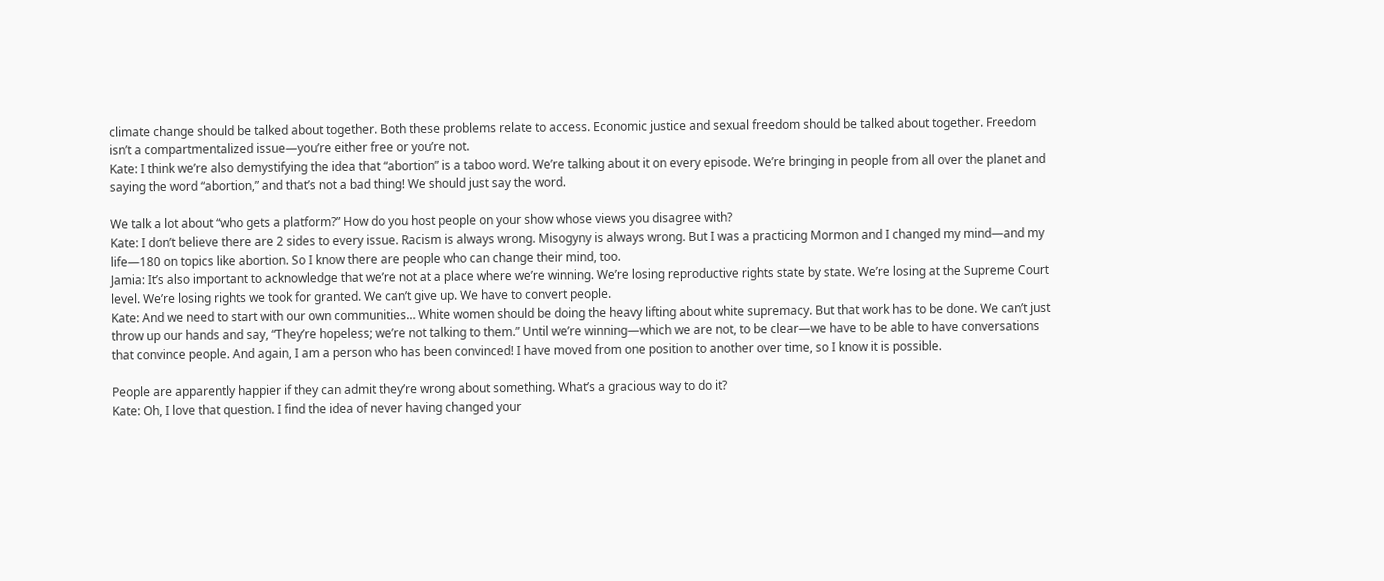climate change should be talked about together. Both these problems relate to access. Economic justice and sexual freedom should be talked about together. Freedom isn’t a compartmentalized issue—you’re either free or you’re not.
Kate: I think we’re also demystifying the idea that “abortion” is a taboo word. We’re talking about it on every episode. We’re bringing in people from all over the planet and saying the word “abortion,” and that’s not a bad thing! We should just say the word.

We talk a lot about “who gets a platform?” How do you host people on your show whose views you disagree with?
Kate: I don’t believe there are 2 sides to every issue. Racism is always wrong. Misogyny is always wrong. But I was a practicing Mormon and I changed my mind—and my life—180 on topics like abortion. So I know there are people who can change their mind, too.
Jamia: It’s also important to acknowledge that we’re not at a place where we’re winning. We’re losing reproductive rights state by state. We’re losing at the Supreme Court level. We’re losing rights we took for granted. We can’t give up. We have to convert people.
Kate: And we need to start with our own communities… White women should be doing the heavy lifting about white supremacy. But that work has to be done. We can’t just throw up our hands and say, “They’re hopeless; we’re not talking to them.” Until we’re winning—which we are not, to be clear—we have to be able to have conversations that convince people. And again, I am a person who has been convinced! I have moved from one position to another over time, so I know it is possible.

People are apparently happier if they can admit they’re wrong about something. What’s a gracious way to do it?
Kate: Oh, I love that question. I find the idea of never having changed your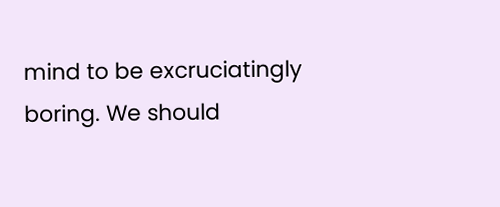mind to be excruciatingly boring. We should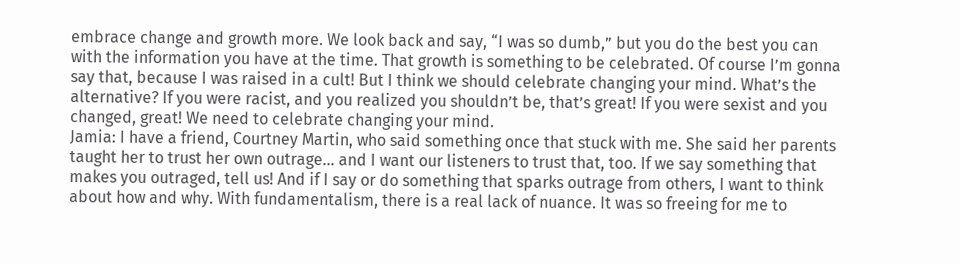embrace change and growth more. We look back and say, “I was so dumb,” but you do the best you can with the information you have at the time. That growth is something to be celebrated. Of course I’m gonna say that, because I was raised in a cult! But I think we should celebrate changing your mind. What’s the alternative? If you were racist, and you realized you shouldn’t be, that’s great! If you were sexist and you changed, great! We need to celebrate changing your mind.
Jamia: I have a friend, Courtney Martin, who said something once that stuck with me. She said her parents taught her to trust her own outrage… and I want our listeners to trust that, too. If we say something that makes you outraged, tell us! And if I say or do something that sparks outrage from others, I want to think about how and why. With fundamentalism, there is a real lack of nuance. It was so freeing for me to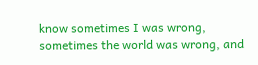know sometimes I was wrong, sometimes the world was wrong, and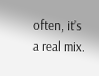often, it’s a real mix.